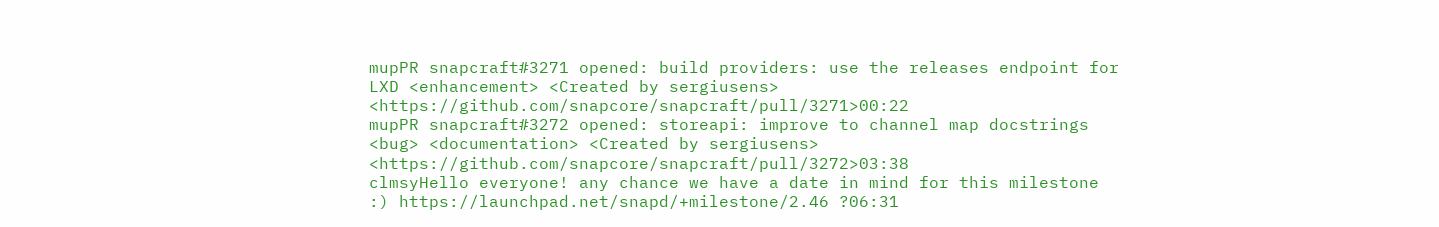mupPR snapcraft#3271 opened: build providers: use the releases endpoint for LXD <enhancement> <Created by sergiusens> <https://github.com/snapcore/snapcraft/pull/3271>00:22
mupPR snapcraft#3272 opened: storeapi: improve to channel map docstrings <bug> <documentation> <Created by sergiusens> <https://github.com/snapcore/snapcraft/pull/3272>03:38
clmsyHello everyone! any chance we have a date in mind for this milestone :) https://launchpad.net/snapd/+milestone/2.46 ?06:31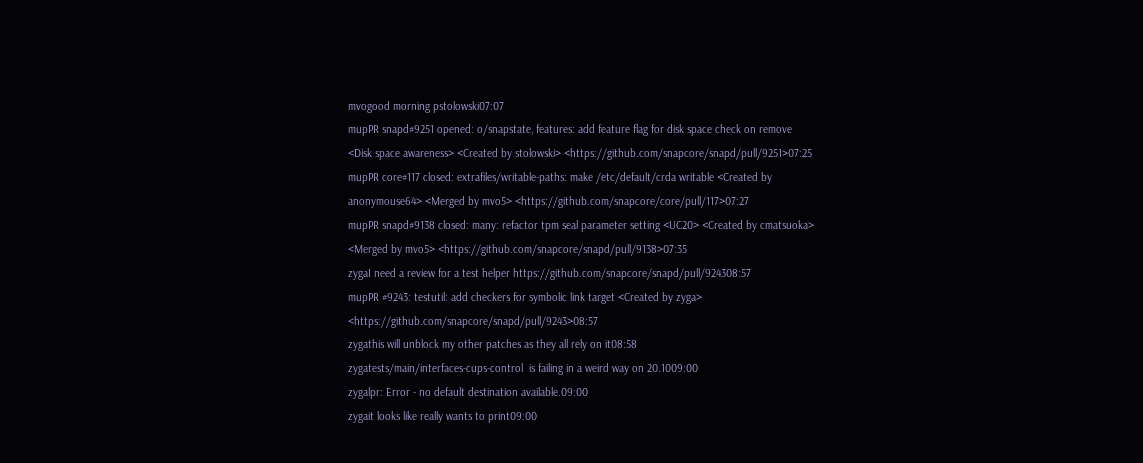mvogood morning pstolowski07:07
mupPR snapd#9251 opened: o/snapstate, features: add feature flag for disk space check on remove <Disk space awareness> <Created by stolowski> <https://github.com/snapcore/snapd/pull/9251>07:25
mupPR core#117 closed: extrafiles/writable-paths: make /etc/default/crda writable <Created by anonymouse64> <Merged by mvo5> <https://github.com/snapcore/core/pull/117>07:27
mupPR snapd#9138 closed: many: refactor tpm seal parameter setting <UC20> <Created by cmatsuoka> <Merged by mvo5> <https://github.com/snapcore/snapd/pull/9138>07:35
zygaI need a review for a test helper https://github.com/snapcore/snapd/pull/924308:57
mupPR #9243: testutil: add checkers for symbolic link target <Created by zyga> <https://github.com/snapcore/snapd/pull/9243>08:57
zygathis will unblock my other patches as they all rely on it08:58
zygatests/main/interfaces-cups-control  is failing in a weird way on 20.1009:00
zygalpr: Error - no default destination available.09:00
zygait looks like really wants to print09:00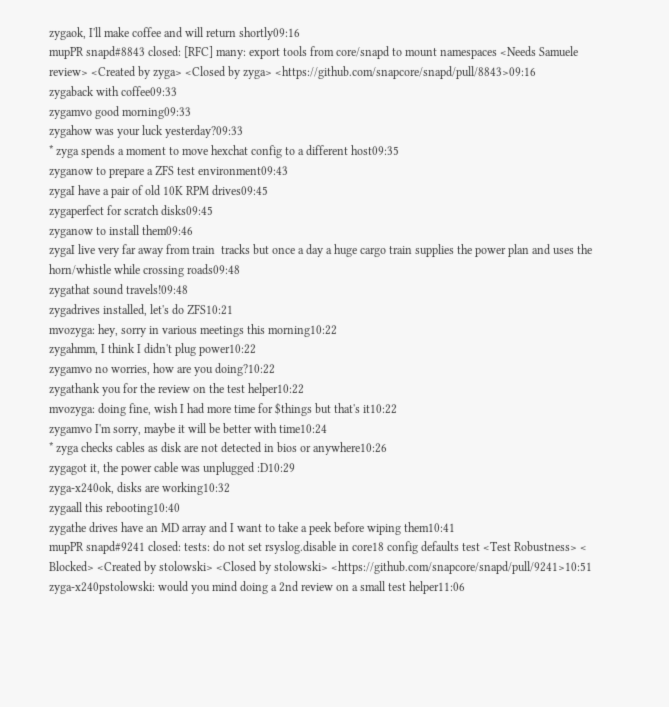zygaok, I'll make coffee and will return shortly09:16
mupPR snapd#8843 closed: [RFC] many: export tools from core/snapd to mount namespaces <Needs Samuele review> <Created by zyga> <Closed by zyga> <https://github.com/snapcore/snapd/pull/8843>09:16
zygaback with coffee09:33
zygamvo good morning09:33
zygahow was your luck yesterday?09:33
* zyga spends a moment to move hexchat config to a different host09:35
zyganow to prepare a ZFS test environment09:43
zygaI have a pair of old 10K RPM drives09:45
zygaperfect for scratch disks09:45
zyganow to install them09:46
zygaI live very far away from train  tracks but once a day a huge cargo train supplies the power plan and uses the horn/whistle while crossing roads09:48
zygathat sound travels!09:48
zygadrives installed, let's do ZFS10:21
mvozyga: hey, sorry in various meetings this morning10:22
zygahmm, I think I didn't plug power10:22
zygamvo no worries, how are you doing?10:22
zygathank you for the review on the test helper10:22
mvozyga: doing fine, wish I had more time for $things but that's it10:22
zygamvo I'm sorry, maybe it will be better with time10:24
* zyga checks cables as disk are not detected in bios or anywhere10:26
zygagot it, the power cable was unplugged :D10:29
zyga-x240ok, disks are working10:32
zygaall this rebooting10:40
zygathe drives have an MD array and I want to take a peek before wiping them10:41
mupPR snapd#9241 closed: tests: do not set rsyslog.disable in core18 config defaults test <Test Robustness> < Blocked> <Created by stolowski> <Closed by stolowski> <https://github.com/snapcore/snapd/pull/9241>10:51
zyga-x240pstolowski: would you mind doing a 2nd review on a small test helper11:06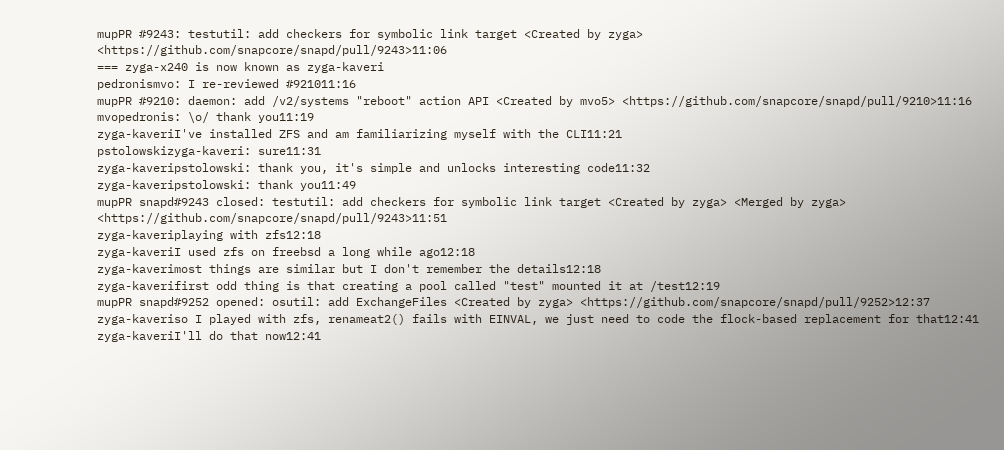mupPR #9243: testutil: add checkers for symbolic link target <Created by zyga> <https://github.com/snapcore/snapd/pull/9243>11:06
=== zyga-x240 is now known as zyga-kaveri
pedronismvo: I re-reviewed #921011:16
mupPR #9210: daemon: add /v2/systems "reboot" action API <Created by mvo5> <https://github.com/snapcore/snapd/pull/9210>11:16
mvopedronis: \o/ thank you11:19
zyga-kaveriI've installed ZFS and am familiarizing myself with the CLI11:21
pstolowskizyga-kaveri: sure11:31
zyga-kaveripstolowski: thank you, it's simple and unlocks interesting code11:32
zyga-kaveripstolowski: thank you11:49
mupPR snapd#9243 closed: testutil: add checkers for symbolic link target <Created by zyga> <Merged by zyga> <https://github.com/snapcore/snapd/pull/9243>11:51
zyga-kaveriplaying with zfs12:18
zyga-kaveriI used zfs on freebsd a long while ago12:18
zyga-kaverimost things are similar but I don't remember the details12:18
zyga-kaverifirst odd thing is that creating a pool called "test" mounted it at /test12:19
mupPR snapd#9252 opened: osutil: add ExchangeFiles <Created by zyga> <https://github.com/snapcore/snapd/pull/9252>12:37
zyga-kaveriso I played with zfs, renameat2() fails with EINVAL, we just need to code the flock-based replacement for that12:41
zyga-kaveriI'll do that now12:41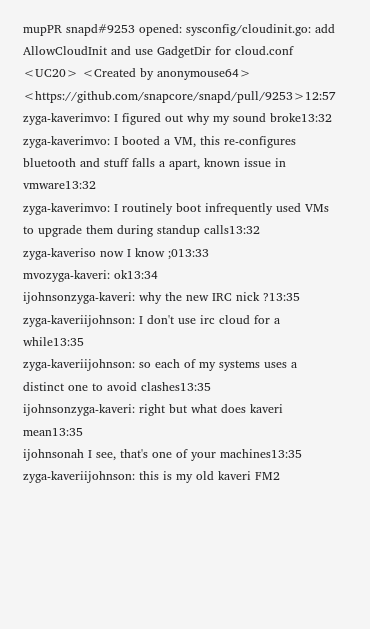mupPR snapd#9253 opened: sysconfig/cloudinit.go: add AllowCloudInit and use GadgetDir for cloud.conf <UC20> <Created by anonymouse64> <https://github.com/snapcore/snapd/pull/9253>12:57
zyga-kaverimvo: I figured out why my sound broke13:32
zyga-kaverimvo: I booted a VM, this re-configures bluetooth and stuff falls a apart, known issue in vmware13:32
zyga-kaverimvo: I routinely boot infrequently used VMs to upgrade them during standup calls13:32
zyga-kaveriso now I know ;013:33
mvozyga-kaveri: ok13:34
ijohnsonzyga-kaveri: why the new IRC nick ?13:35
zyga-kaveriijohnson: I don't use irc cloud for a while13:35
zyga-kaveriijohnson: so each of my systems uses a distinct one to avoid clashes13:35
ijohnsonzyga-kaveri: right but what does kaveri mean13:35
ijohnsonah I see, that's one of your machines13:35
zyga-kaveriijohnson: this is my old kaveri FM2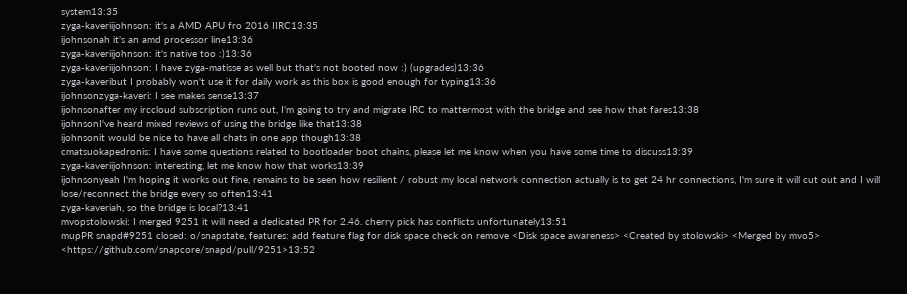system13:35
zyga-kaveriijohnson: it's a AMD APU fro 2016 IIRC13:35
ijohnsonah it's an amd processor line13:36
zyga-kaveriijohnson: it's native too :)13:36
zyga-kaveriijohnson: I have zyga-matisse as well but that's not booted now :) (upgrades)13:36
zyga-kaveribut I probably won't use it for daily work as this box is good enough for typing13:36
ijohnsonzyga-kaveri: I see makes sense13:37
ijohnsonafter my irccloud subscription runs out, I'm going to try and migrate IRC to mattermost with the bridge and see how that fares13:38
ijohnsonI've heard mixed reviews of using the bridge like that13:38
ijohnsonit would be nice to have all chats in one app though13:38
cmatsuokapedronis: I have some questions related to bootloader boot chains, please let me know when you have some time to discuss13:39
zyga-kaveriijohnson: interesting, let me know how that works13:39
ijohnsonyeah I'm hoping it works out fine, remains to be seen how resilient / robust my local network connection actually is to get 24 hr connections, I'm sure it will cut out and I will lose/reconnect the bridge every so often13:41
zyga-kaveriah, so the bridge is local?13:41
mvopstolowski: I merged 9251 it will need a dedicated PR for 2.46. cherry pick has conflicts unfortunately13:51
mupPR snapd#9251 closed: o/snapstate, features: add feature flag for disk space check on remove <Disk space awareness> <Created by stolowski> <Merged by mvo5> <https://github.com/snapcore/snapd/pull/9251>13:52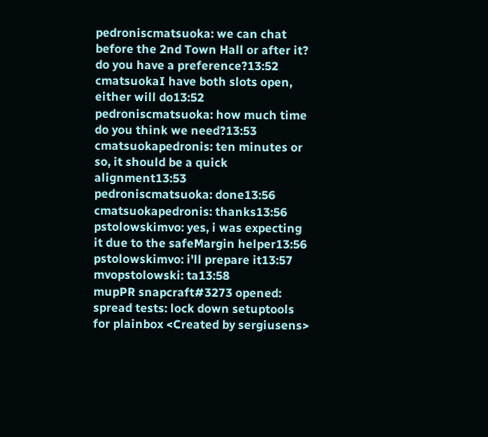pedroniscmatsuoka: we can chat before the 2nd Town Hall or after it? do you have a preference?13:52
cmatsuokaI have both slots open, either will do13:52
pedroniscmatsuoka: how much time do you think we need?13:53
cmatsuokapedronis: ten minutes or so, it should be a quick alignment13:53
pedroniscmatsuoka: done13:56
cmatsuokapedronis: thanks13:56
pstolowskimvo: yes, i was expecting it due to the safeMargin helper13:56
pstolowskimvo: i'll prepare it13:57
mvopstolowski: ta13:58
mupPR snapcraft#3273 opened: spread tests: lock down setuptools for plainbox <Created by sergiusens>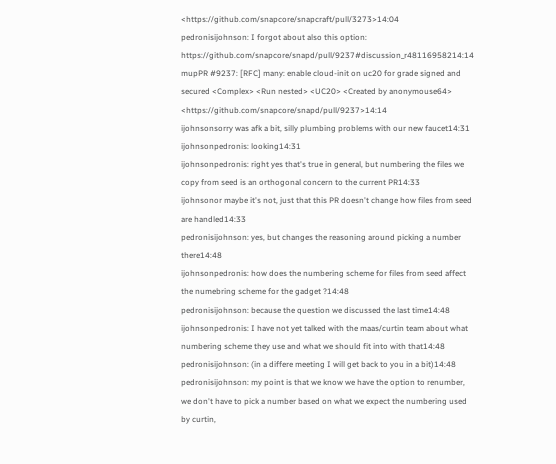<https://github.com/snapcore/snapcraft/pull/3273>14:04
pedronisijohnson: I forgot about also this option: https://github.com/snapcore/snapd/pull/9237#discussion_r48116958214:14
mupPR #9237: [RFC] many: enable cloud-init on uc20 for grade signed and secured <Complex> <Run nested> <UC20> <Created by anonymouse64> <https://github.com/snapcore/snapd/pull/9237>14:14
ijohnsonsorry was afk a bit, silly plumbing problems with our new faucet14:31
ijohnsonpedronis: looking14:31
ijohnsonpedronis: right yes that's true in general, but numbering the files we copy from seed is an orthogonal concern to the current PR14:33
ijohnsonor maybe it's not, just that this PR doesn't change how files from seed are handled14:33
pedronisijohnson: yes, but changes the reasoning around picking a number there14:48
ijohnsonpedronis: how does the numbering scheme for files from seed affect the numebring scheme for the gadget ?14:48
pedronisijohnson: because the question we discussed the last time14:48
ijohnsonpedronis: I have not yet talked with the maas/curtin team about what numbering scheme they use and what we should fit into with that14:48
pedronisijohnson: (in a differe meeting I will get back to you in a bit)14:48
pedronisijohnson: my point is that we know we have the option to renumber, we don't have to pick a number based on what we expect the numbering used by curtin,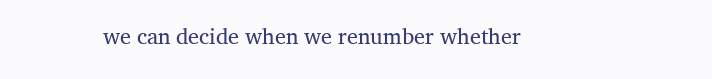we can decide when we renumber whether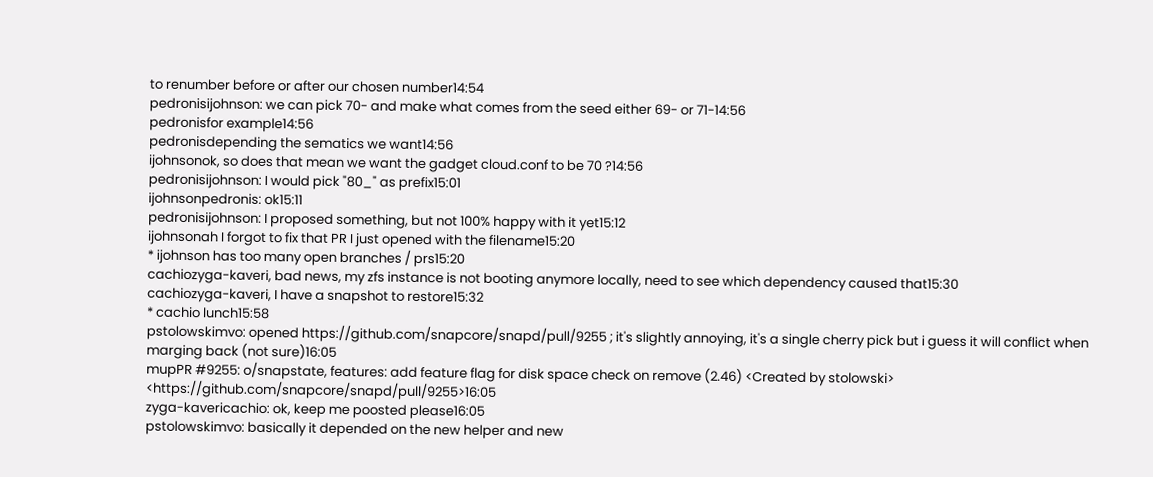to renumber before or after our chosen number14:54
pedronisijohnson: we can pick 70- and make what comes from the seed either 69- or 71-14:56
pedronisfor example14:56
pedronisdepending the sematics we want14:56
ijohnsonok, so does that mean we want the gadget cloud.conf to be 70 ?14:56
pedronisijohnson: I would pick "80_" as prefix15:01
ijohnsonpedronis: ok15:11
pedronisijohnson: I proposed something, but not 100% happy with it yet15:12
ijohnsonah I forgot to fix that PR I just opened with the filename15:20
* ijohnson has too many open branches / prs15:20
cachiozyga-kaveri, bad news, my zfs instance is not booting anymore locally, need to see which dependency caused that15:30
cachiozyga-kaveri, I have a snapshot to restore15:32
* cachio lunch15:58
pstolowskimvo: opened https://github.com/snapcore/snapd/pull/9255 ; it's slightly annoying, it's a single cherry pick but i guess it will conflict when marging back (not sure)16:05
mupPR #9255: o/snapstate, features: add feature flag for disk space check on remove (2.46) <Created by stolowski> <https://github.com/snapcore/snapd/pull/9255>16:05
zyga-kavericachio: ok, keep me poosted please16:05
pstolowskimvo: basically it depended on the new helper and new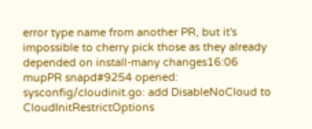error type name from another PR, but it's impossible to cherry pick those as they already depended on install-many changes16:06
mupPR snapd#9254 opened: sysconfig/cloudinit.go: add DisableNoCloud to CloudInitRestrictOptions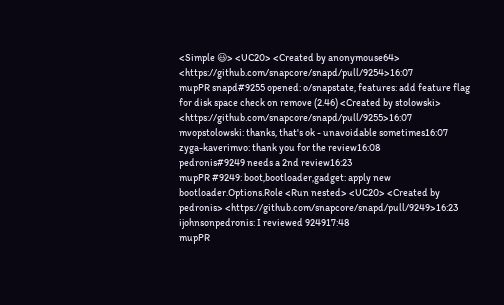<Simple 😃> <UC20> <Created by anonymouse64> <https://github.com/snapcore/snapd/pull/9254>16:07
mupPR snapd#9255 opened: o/snapstate, features: add feature flag for disk space check on remove (2.46) <Created by stolowski> <https://github.com/snapcore/snapd/pull/9255>16:07
mvopstolowski: thanks, that's ok - unavoidable sometimes16:07
zyga-kaverimvo: thank you for the review16:08
pedronis#9249 needs a 2nd review16:23
mupPR #9249: boot,bootloader,gadget: apply new bootloader.Options.Role <Run nested> <UC20> <Created by pedronis> <https://github.com/snapcore/snapd/pull/9249>16:23
ijohnsonpedronis: I reviewed 924917:48
mupPR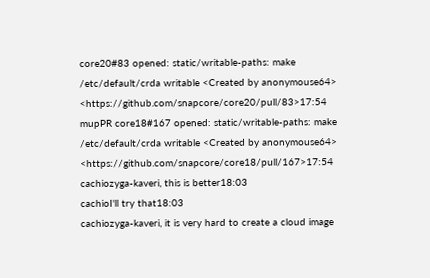core20#83 opened: static/writable-paths: make /etc/default/crda writable <Created by anonymouse64> <https://github.com/snapcore/core20/pull/83>17:54
mupPR core18#167 opened: static/writable-paths: make /etc/default/crda writable <Created by anonymouse64> <https://github.com/snapcore/core18/pull/167>17:54
cachiozyga-kaveri, this is better18:03
cachioI'll try that18:03
cachiozyga-kaveri, it is very hard to create a cloud image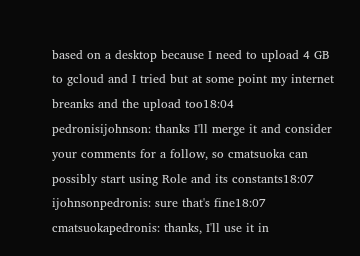based on a desktop because I need to upload 4 GB to gcloud and I tried but at some point my internet breanks and the upload too18:04
pedronisijohnson: thanks I'll merge it and consider your comments for a follow, so cmatsuoka can possibly start using Role and its constants18:07
ijohnsonpedronis: sure that's fine18:07
cmatsuokapedronis: thanks, I'll use it in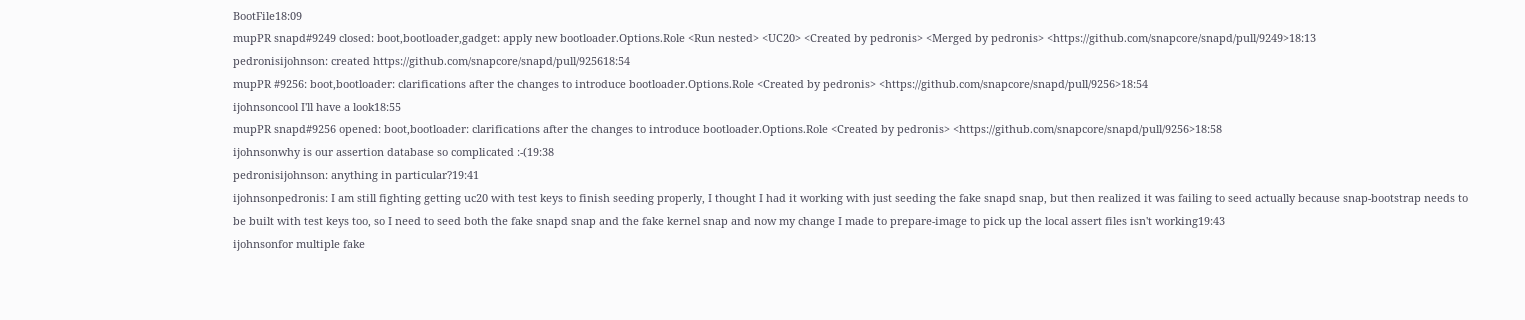BootFile18:09
mupPR snapd#9249 closed: boot,bootloader,gadget: apply new bootloader.Options.Role <Run nested> <UC20> <Created by pedronis> <Merged by pedronis> <https://github.com/snapcore/snapd/pull/9249>18:13
pedronisijohnson: created https://github.com/snapcore/snapd/pull/925618:54
mupPR #9256: boot,bootloader: clarifications after the changes to introduce bootloader.Options.Role <Created by pedronis> <https://github.com/snapcore/snapd/pull/9256>18:54
ijohnsoncool I'll have a look18:55
mupPR snapd#9256 opened: boot,bootloader: clarifications after the changes to introduce bootloader.Options.Role <Created by pedronis> <https://github.com/snapcore/snapd/pull/9256>18:58
ijohnsonwhy is our assertion database so complicated :-(19:38
pedronisijohnson: anything in particular?19:41
ijohnsonpedronis: I am still fighting getting uc20 with test keys to finish seeding properly, I thought I had it working with just seeding the fake snapd snap, but then realized it was failing to seed actually because snap-bootstrap needs to be built with test keys too, so I need to seed both the fake snapd snap and the fake kernel snap and now my change I made to prepare-image to pick up the local assert files isn't working19:43
ijohnsonfor multiple fake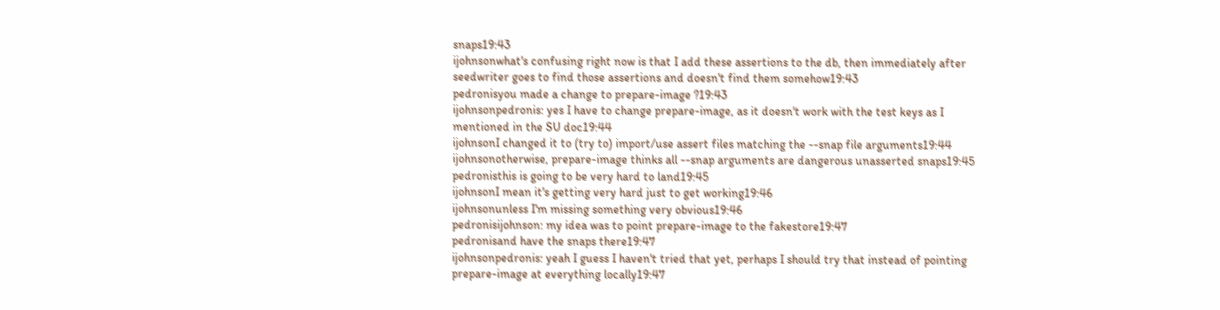snaps19:43
ijohnsonwhat's confusing right now is that I add these assertions to the db, then immediately after seedwriter goes to find those assertions and doesn't find them somehow19:43
pedronisyou made a change to prepare-image ?19:43
ijohnsonpedronis: yes I have to change prepare-image, as it doesn't work with the test keys as I mentioned in the SU doc19:44
ijohnsonI changed it to (try to) import/use assert files matching the --snap file arguments19:44
ijohnsonotherwise, prepare-image thinks all --snap arguments are dangerous unasserted snaps19:45
pedronisthis is going to be very hard to land19:45
ijohnsonI mean it's getting very hard just to get working19:46
ijohnsonunless I'm missing something very obvious19:46
pedronisijohnson: my idea was to point prepare-image to the fakestore19:47
pedronisand have the snaps there19:47
ijohnsonpedronis: yeah I guess I haven't tried that yet, perhaps I should try that instead of pointing prepare-image at everything locally19:47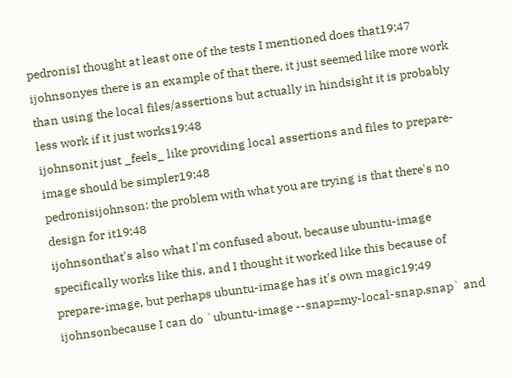pedronisI thought at least one of the tests I mentioned does that19:47
ijohnsonyes there is an example of that there, it just seemed like more work than using the local files/assertions but actually in hindsight it is probably less work if it just works19:48
ijohnsonit just _feels_ like providing local assertions and files to prepare-image should be simpler19:48
pedronisijohnson: the problem with what you are trying is that there's no design for it19:48
ijohnsonthat's also what I'm confused about, because ubuntu-image specifically works like this, and I thought it worked like this because of prepare-image, but perhaps ubuntu-image has it's own magic19:49
ijohnsonbecause I can do `ubuntu-image --snap=my-local-snap.snap` and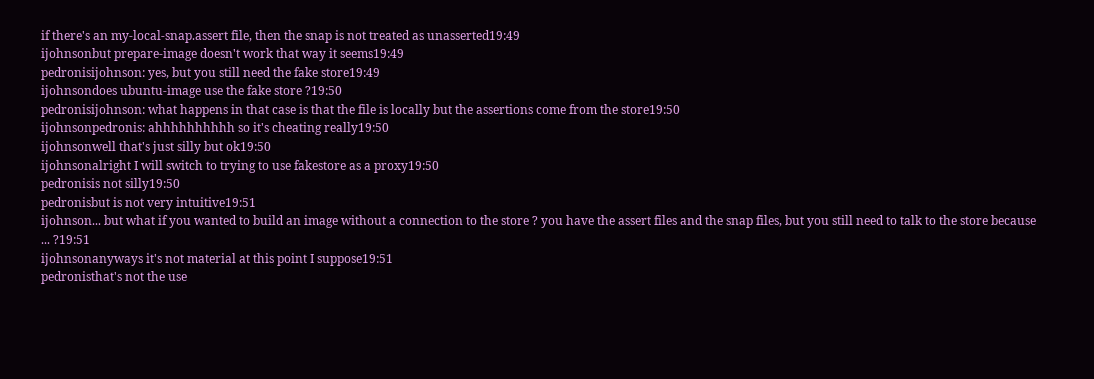if there's an my-local-snap.assert file, then the snap is not treated as unasserted19:49
ijohnsonbut prepare-image doesn't work that way it seems19:49
pedronisijohnson: yes, but you still need the fake store19:49
ijohnsondoes ubuntu-image use the fake store ?19:50
pedronisijohnson: what happens in that case is that the file is locally but the assertions come from the store19:50
ijohnsonpedronis: ahhhhhhhhhh so it's cheating really19:50
ijohnsonwell that's just silly but ok19:50
ijohnsonalright I will switch to trying to use fakestore as a proxy19:50
pedronisis not silly19:50
pedronisbut is not very intuitive19:51
ijohnson... but what if you wanted to build an image without a connection to the store ? you have the assert files and the snap files, but you still need to talk to the store because ... ?19:51
ijohnsonanyways it's not material at this point I suppose19:51
pedronisthat's not the use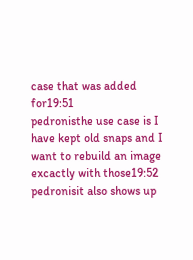case that was added for19:51
pedronisthe use case is I have kept old snaps and I want to rebuild an image excactly with those19:52
pedronisit also shows up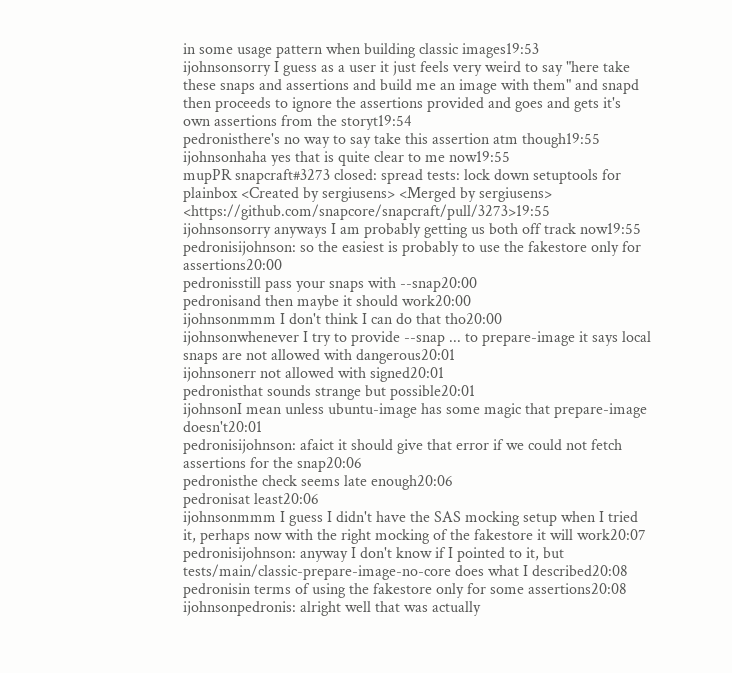in some usage pattern when building classic images19:53
ijohnsonsorry I guess as a user it just feels very weird to say "here take these snaps and assertions and build me an image with them" and snapd then proceeds to ignore the assertions provided and goes and gets it's own assertions from the storyt19:54
pedronisthere's no way to say take this assertion atm though19:55
ijohnsonhaha yes that is quite clear to me now19:55
mupPR snapcraft#3273 closed: spread tests: lock down setuptools for plainbox <Created by sergiusens> <Merged by sergiusens> <https://github.com/snapcore/snapcraft/pull/3273>19:55
ijohnsonsorry anyways I am probably getting us both off track now19:55
pedronisijohnson: so the easiest is probably to use the fakestore only for assertions20:00
pedronisstill pass your snaps with --snap20:00
pedronisand then maybe it should work20:00
ijohnsonmmm I don't think I can do that tho20:00
ijohnsonwhenever I try to provide --snap ... to prepare-image it says local snaps are not allowed with dangerous20:01
ijohnsonerr not allowed with signed20:01
pedronisthat sounds strange but possible20:01
ijohnsonI mean unless ubuntu-image has some magic that prepare-image doesn't20:01
pedronisijohnson: afaict it should give that error if we could not fetch assertions for the snap20:06
pedronisthe check seems late enough20:06
pedronisat least20:06
ijohnsonmmm I guess I didn't have the SAS mocking setup when I tried it, perhaps now with the right mocking of the fakestore it will work20:07
pedronisijohnson: anyway I don't know if I pointed to it, but tests/main/classic-prepare-image-no-core does what I described20:08
pedronisin terms of using the fakestore only for some assertions20:08
ijohnsonpedronis: alright well that was actually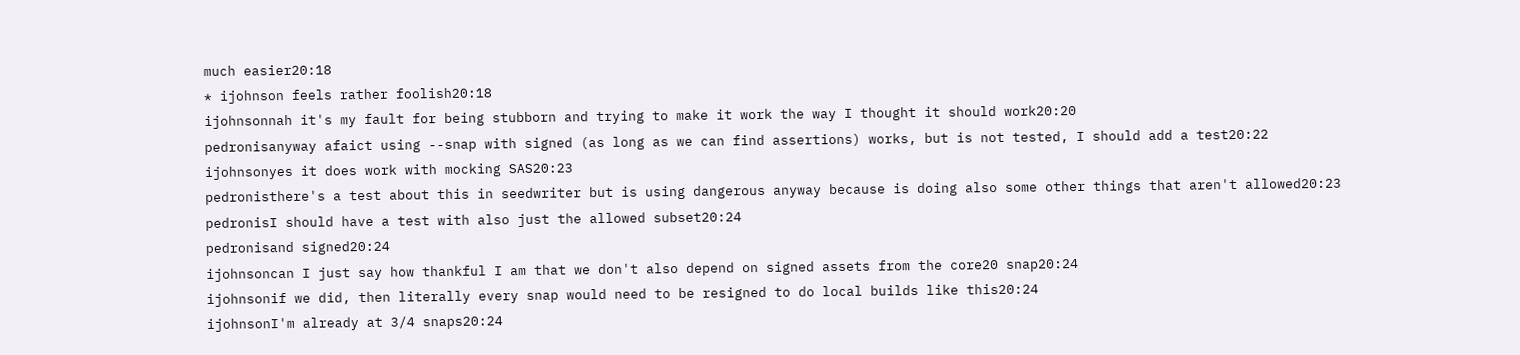much easier20:18
* ijohnson feels rather foolish20:18
ijohnsonnah it's my fault for being stubborn and trying to make it work the way I thought it should work20:20
pedronisanyway afaict using --snap with signed (as long as we can find assertions) works, but is not tested, I should add a test20:22
ijohnsonyes it does work with mocking SAS20:23
pedronisthere's a test about this in seedwriter but is using dangerous anyway because is doing also some other things that aren't allowed20:23
pedronisI should have a test with also just the allowed subset20:24
pedronisand signed20:24
ijohnsoncan I just say how thankful I am that we don't also depend on signed assets from the core20 snap20:24
ijohnsonif we did, then literally every snap would need to be resigned to do local builds like this20:24
ijohnsonI'm already at 3/4 snaps20:24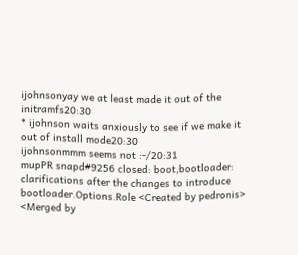ijohnsonyay we at least made it out of the initramfs20:30
* ijohnson waits anxiously to see if we make it out of install mode20:30
ijohnsonmmm seems not :-/20:31
mupPR snapd#9256 closed: boot,bootloader: clarifications after the changes to introduce bootloader.Options.Role <Created by pedronis> <Merged by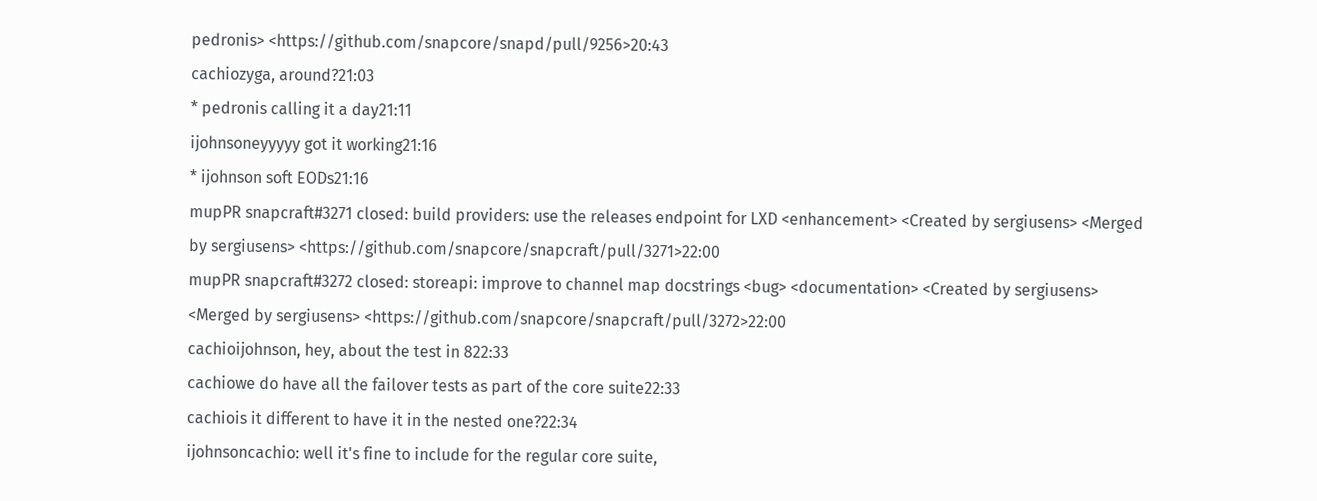pedronis> <https://github.com/snapcore/snapd/pull/9256>20:43
cachiozyga, around?21:03
* pedronis calling it a day21:11
ijohnsoneyyyyy got it working21:16
* ijohnson soft EODs21:16
mupPR snapcraft#3271 closed: build providers: use the releases endpoint for LXD <enhancement> <Created by sergiusens> <Merged by sergiusens> <https://github.com/snapcore/snapcraft/pull/3271>22:00
mupPR snapcraft#3272 closed: storeapi: improve to channel map docstrings <bug> <documentation> <Created by sergiusens> <Merged by sergiusens> <https://github.com/snapcore/snapcraft/pull/3272>22:00
cachioijohnson, hey, about the test in 822:33
cachiowe do have all the failover tests as part of the core suite22:33
cachiois it different to have it in the nested one?22:34
ijohnsoncachio: well it's fine to include for the regular core suite,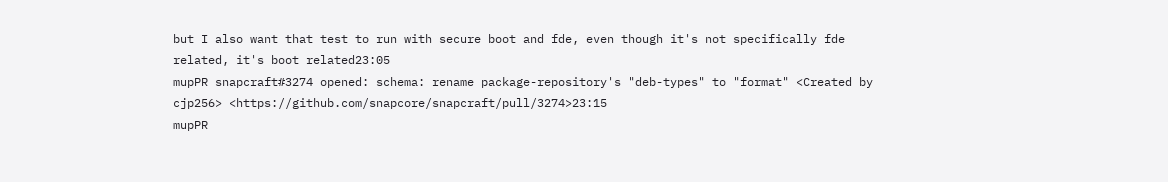but I also want that test to run with secure boot and fde, even though it's not specifically fde related, it's boot related23:05
mupPR snapcraft#3274 opened: schema: rename package-repository's "deb-types" to "format" <Created by cjp256> <https://github.com/snapcore/snapcraft/pull/3274>23:15
mupPR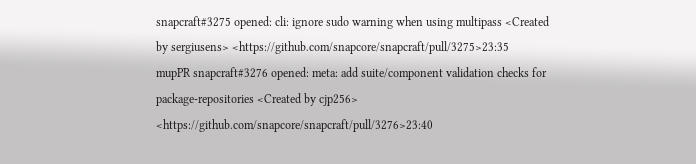snapcraft#3275 opened: cli: ignore sudo warning when using multipass <Created by sergiusens> <https://github.com/snapcore/snapcraft/pull/3275>23:35
mupPR snapcraft#3276 opened: meta: add suite/component validation checks for package-repositories <Created by cjp256> <https://github.com/snapcore/snapcraft/pull/3276>23:40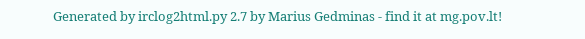Generated by irclog2html.py 2.7 by Marius Gedminas - find it at mg.pov.lt!